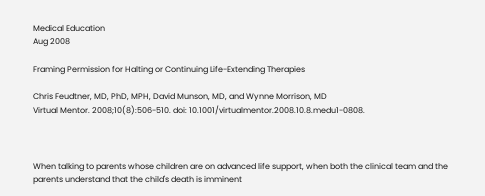Medical Education
Aug 2008

Framing Permission for Halting or Continuing Life-Extending Therapies

Chris Feudtner, MD, PhD, MPH, David Munson, MD, and Wynne Morrison, MD
Virtual Mentor. 2008;10(8):506-510. doi: 10.1001/virtualmentor.2008.10.8.medu1-0808.



When talking to parents whose children are on advanced life support, when both the clinical team and the parents understand that the child's death is imminent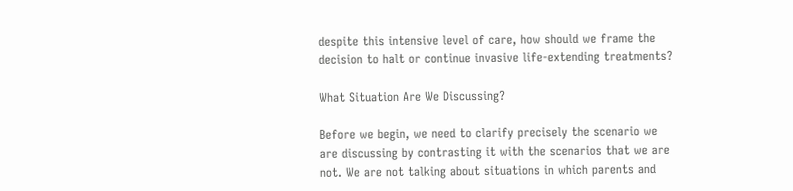despite this intensive level of care, how should we frame the decision to halt or continue invasive life-extending treatments?

What Situation Are We Discussing?

Before we begin, we need to clarify precisely the scenario we are discussing by contrasting it with the scenarios that we are not. We are not talking about situations in which parents and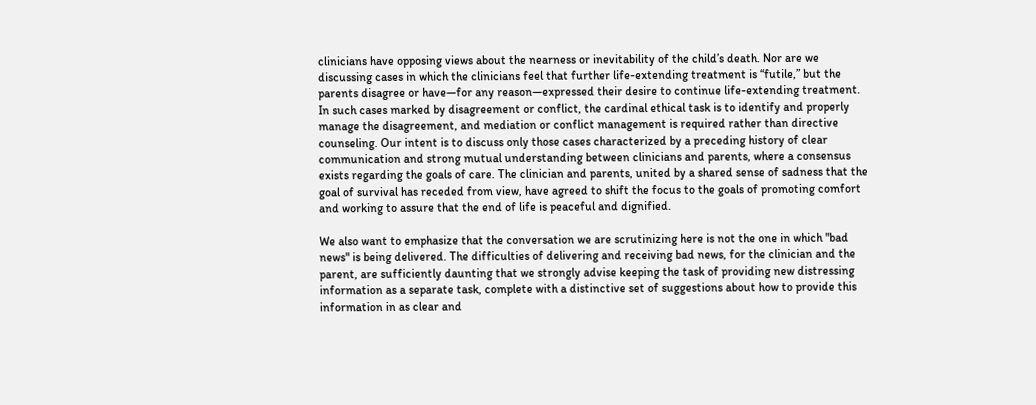clinicians have opposing views about the nearness or inevitability of the child’s death. Nor are we discussing cases in which the clinicians feel that further life-extending treatment is “futile,” but the parents disagree or have—for any reason—expressed their desire to continue life-extending treatment. In such cases marked by disagreement or conflict, the cardinal ethical task is to identify and properly manage the disagreement, and mediation or conflict management is required rather than directive counseling. Our intent is to discuss only those cases characterized by a preceding history of clear communication and strong mutual understanding between clinicians and parents, where a consensus exists regarding the goals of care. The clinician and parents, united by a shared sense of sadness that the goal of survival has receded from view, have agreed to shift the focus to the goals of promoting comfort and working to assure that the end of life is peaceful and dignified.

We also want to emphasize that the conversation we are scrutinizing here is not the one in which "bad news" is being delivered. The difficulties of delivering and receiving bad news, for the clinician and the parent, are sufficiently daunting that we strongly advise keeping the task of providing new distressing information as a separate task, complete with a distinctive set of suggestions about how to provide this information in as clear and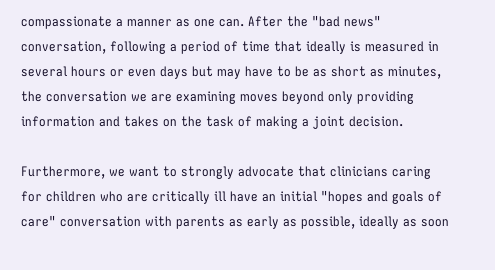compassionate a manner as one can. After the "bad news" conversation, following a period of time that ideally is measured in several hours or even days but may have to be as short as minutes, the conversation we are examining moves beyond only providing information and takes on the task of making a joint decision.

Furthermore, we want to strongly advocate that clinicians caring for children who are critically ill have an initial "hopes and goals of care" conversation with parents as early as possible, ideally as soon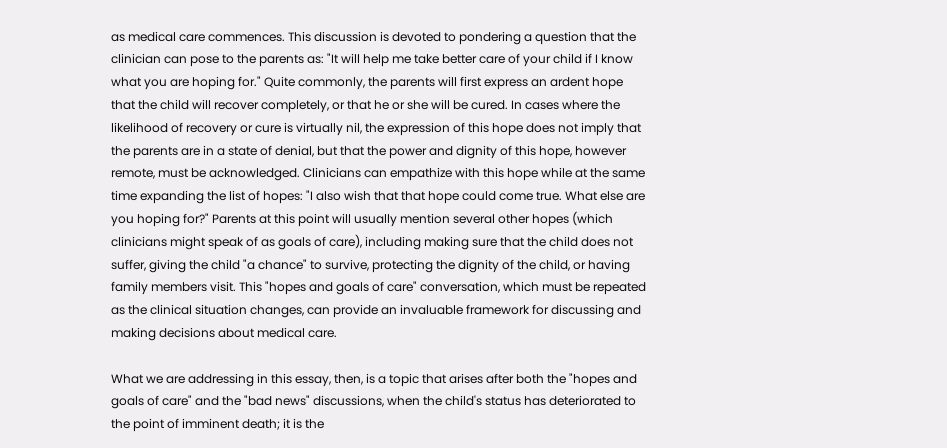as medical care commences. This discussion is devoted to pondering a question that the clinician can pose to the parents as: "It will help me take better care of your child if I know what you are hoping for." Quite commonly, the parents will first express an ardent hope that the child will recover completely, or that he or she will be cured. In cases where the likelihood of recovery or cure is virtually nil, the expression of this hope does not imply that the parents are in a state of denial, but that the power and dignity of this hope, however remote, must be acknowledged. Clinicians can empathize with this hope while at the same time expanding the list of hopes: "I also wish that that hope could come true. What else are you hoping for?" Parents at this point will usually mention several other hopes (which clinicians might speak of as goals of care), including making sure that the child does not suffer, giving the child "a chance" to survive, protecting the dignity of the child, or having family members visit. This "hopes and goals of care" conversation, which must be repeated as the clinical situation changes, can provide an invaluable framework for discussing and making decisions about medical care.

What we are addressing in this essay, then, is a topic that arises after both the "hopes and goals of care" and the "bad news" discussions, when the child's status has deteriorated to the point of imminent death; it is the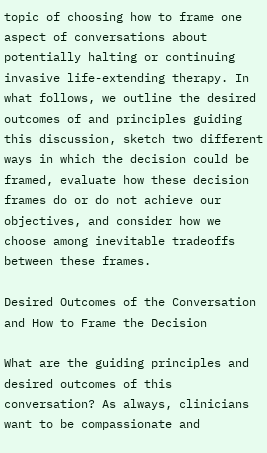topic of choosing how to frame one aspect of conversations about potentially halting or continuing invasive life-extending therapy. In what follows, we outline the desired outcomes of and principles guiding this discussion, sketch two different ways in which the decision could be framed, evaluate how these decision frames do or do not achieve our objectives, and consider how we choose among inevitable tradeoffs between these frames.

Desired Outcomes of the Conversation and How to Frame the Decision

What are the guiding principles and desired outcomes of this conversation? As always, clinicians want to be compassionate and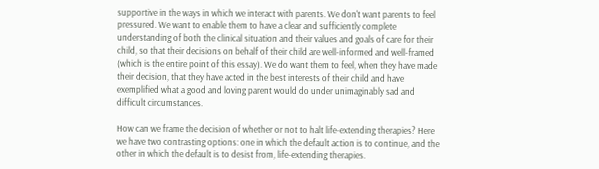supportive in the ways in which we interact with parents. We don't want parents to feel pressured. We want to enable them to have a clear and sufficiently complete understanding of both the clinical situation and their values and goals of care for their child, so that their decisions on behalf of their child are well-informed and well-framed (which is the entire point of this essay). We do want them to feel, when they have made their decision, that they have acted in the best interests of their child and have exemplified what a good and loving parent would do under unimaginably sad and difficult circumstances.

How can we frame the decision of whether or not to halt life-extending therapies? Here we have two contrasting options: one in which the default action is to continue, and the other in which the default is to desist from, life-extending therapies.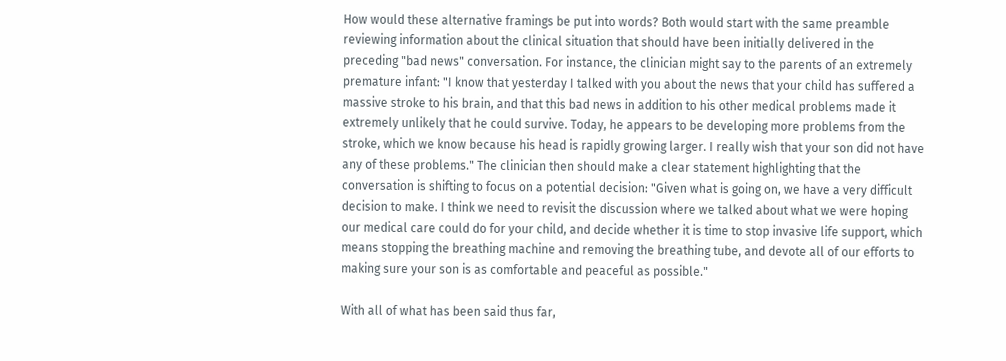How would these alternative framings be put into words? Both would start with the same preamble reviewing information about the clinical situation that should have been initially delivered in the preceding "bad news" conversation. For instance, the clinician might say to the parents of an extremely premature infant: "I know that yesterday I talked with you about the news that your child has suffered a massive stroke to his brain, and that this bad news in addition to his other medical problems made it extremely unlikely that he could survive. Today, he appears to be developing more problems from the stroke, which we know because his head is rapidly growing larger. I really wish that your son did not have any of these problems." The clinician then should make a clear statement highlighting that the conversation is shifting to focus on a potential decision: "Given what is going on, we have a very difficult decision to make. I think we need to revisit the discussion where we talked about what we were hoping our medical care could do for your child, and decide whether it is time to stop invasive life support, which means stopping the breathing machine and removing the breathing tube, and devote all of our efforts to making sure your son is as comfortable and peaceful as possible."

With all of what has been said thus far,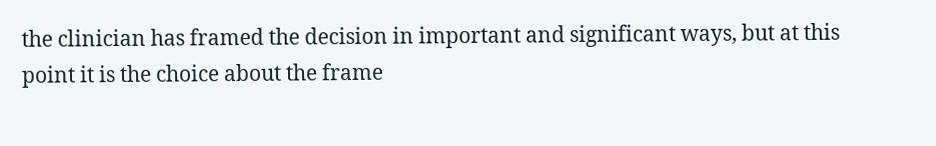the clinician has framed the decision in important and significant ways, but at this point it is the choice about the frame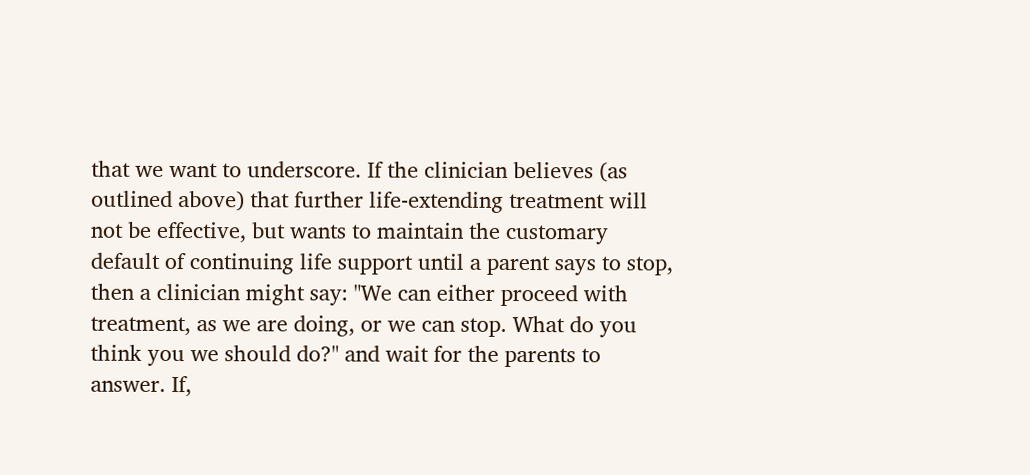that we want to underscore. If the clinician believes (as outlined above) that further life-extending treatment will not be effective, but wants to maintain the customary default of continuing life support until a parent says to stop, then a clinician might say: "We can either proceed with treatment, as we are doing, or we can stop. What do you think you we should do?" and wait for the parents to answer. If,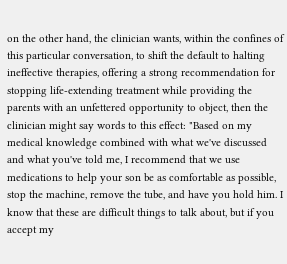on the other hand, the clinician wants, within the confines of this particular conversation, to shift the default to halting ineffective therapies, offering a strong recommendation for stopping life-extending treatment while providing the parents with an unfettered opportunity to object, then the clinician might say words to this effect: "Based on my medical knowledge combined with what we've discussed and what you've told me, I recommend that we use medications to help your son be as comfortable as possible, stop the machine, remove the tube, and have you hold him. I know that these are difficult things to talk about, but if you accept my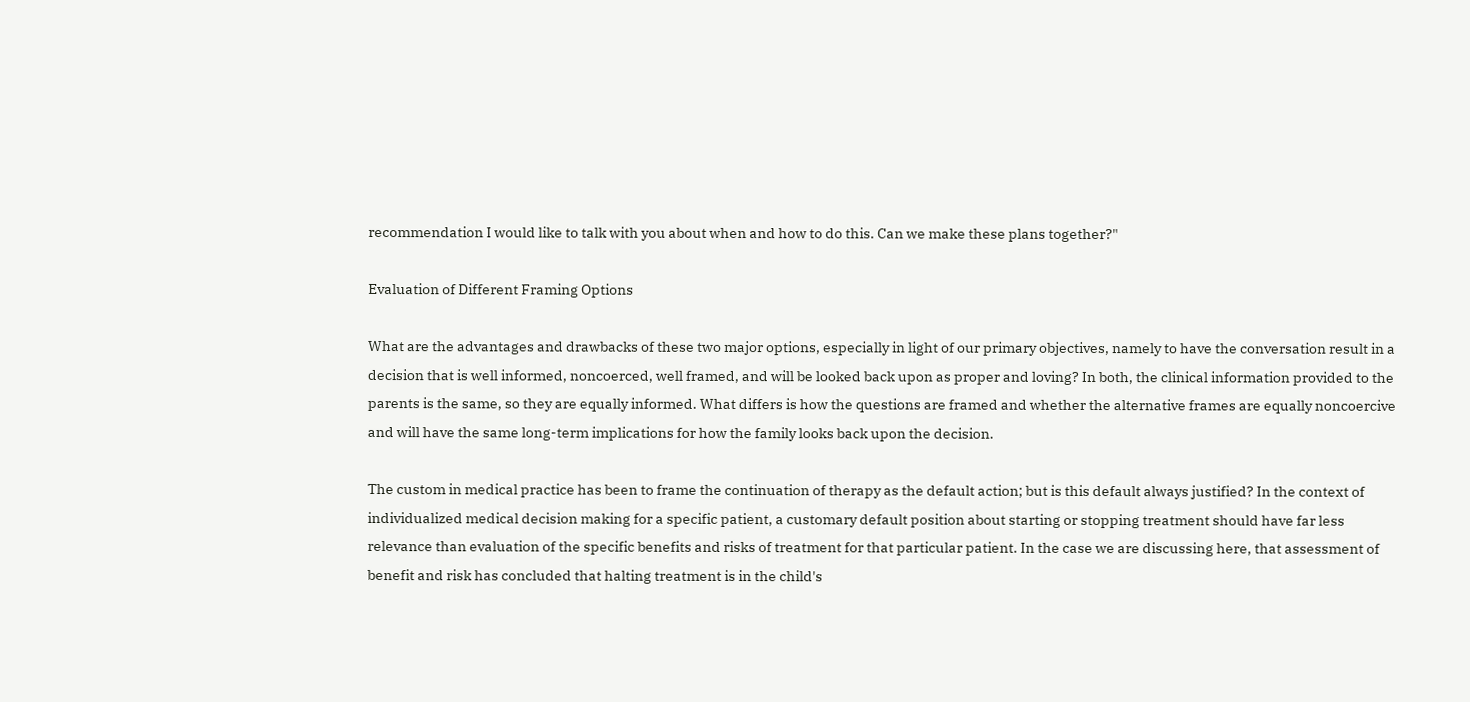recommendation I would like to talk with you about when and how to do this. Can we make these plans together?"

Evaluation of Different Framing Options

What are the advantages and drawbacks of these two major options, especially in light of our primary objectives, namely to have the conversation result in a decision that is well informed, noncoerced, well framed, and will be looked back upon as proper and loving? In both, the clinical information provided to the parents is the same, so they are equally informed. What differs is how the questions are framed and whether the alternative frames are equally noncoercive and will have the same long-term implications for how the family looks back upon the decision.

The custom in medical practice has been to frame the continuation of therapy as the default action; but is this default always justified? In the context of individualized medical decision making for a specific patient, a customary default position about starting or stopping treatment should have far less relevance than evaluation of the specific benefits and risks of treatment for that particular patient. In the case we are discussing here, that assessment of benefit and risk has concluded that halting treatment is in the child's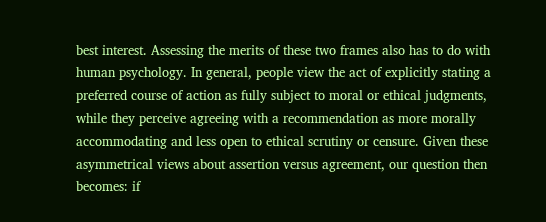best interest. Assessing the merits of these two frames also has to do with human psychology. In general, people view the act of explicitly stating a preferred course of action as fully subject to moral or ethical judgments, while they perceive agreeing with a recommendation as more morally accommodating and less open to ethical scrutiny or censure. Given these asymmetrical views about assertion versus agreement, our question then becomes: if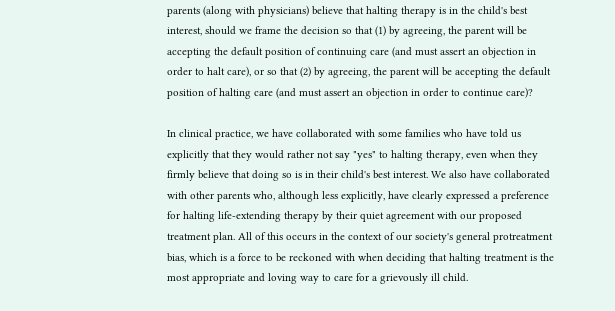parents (along with physicians) believe that halting therapy is in the child's best interest, should we frame the decision so that (1) by agreeing, the parent will be accepting the default position of continuing care (and must assert an objection in order to halt care), or so that (2) by agreeing, the parent will be accepting the default position of halting care (and must assert an objection in order to continue care)?

In clinical practice, we have collaborated with some families who have told us explicitly that they would rather not say "yes" to halting therapy, even when they firmly believe that doing so is in their child's best interest. We also have collaborated with other parents who, although less explicitly, have clearly expressed a preference for halting life-extending therapy by their quiet agreement with our proposed treatment plan. All of this occurs in the context of our society's general protreatment bias, which is a force to be reckoned with when deciding that halting treatment is the most appropriate and loving way to care for a grievously ill child.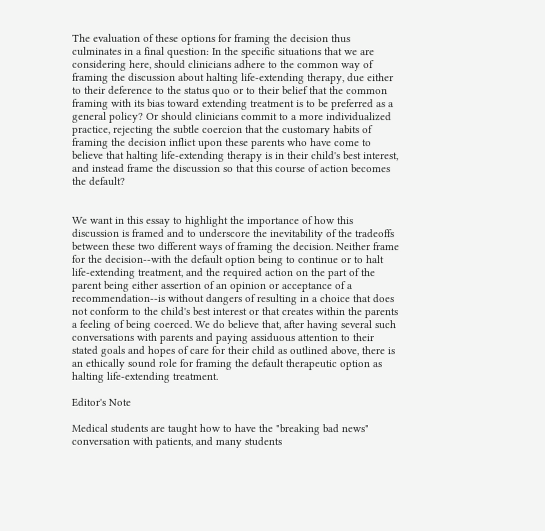The evaluation of these options for framing the decision thus culminates in a final question: In the specific situations that we are considering here, should clinicians adhere to the common way of framing the discussion about halting life-extending therapy, due either to their deference to the status quo or to their belief that the common framing with its bias toward extending treatment is to be preferred as a general policy? Or should clinicians commit to a more individualized practice, rejecting the subtle coercion that the customary habits of framing the decision inflict upon these parents who have come to believe that halting life-extending therapy is in their child's best interest, and instead frame the discussion so that this course of action becomes the default?


We want in this essay to highlight the importance of how this discussion is framed and to underscore the inevitability of the tradeoffs between these two different ways of framing the decision. Neither frame for the decision--with the default option being to continue or to halt life-extending treatment, and the required action on the part of the parent being either assertion of an opinion or acceptance of a recommendation--is without dangers of resulting in a choice that does not conform to the child's best interest or that creates within the parents a feeling of being coerced. We do believe that, after having several such conversations with parents and paying assiduous attention to their stated goals and hopes of care for their child as outlined above, there is an ethically sound role for framing the default therapeutic option as halting life-extending treatment.

Editor's Note

Medical students are taught how to have the "breaking bad news" conversation with patients, and many students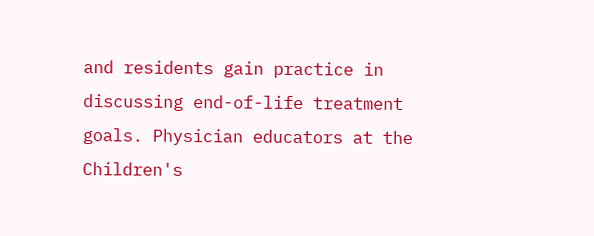and residents gain practice in discussing end-of-life treatment goals. Physician educators at the Children's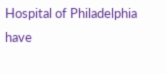Hospital of Philadelphia have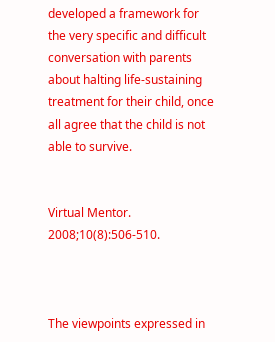developed a framework for the very specific and difficult conversation with parents about halting life-sustaining treatment for their child, once all agree that the child is not able to survive.


Virtual Mentor. 2008;10(8):506-510.



The viewpoints expressed in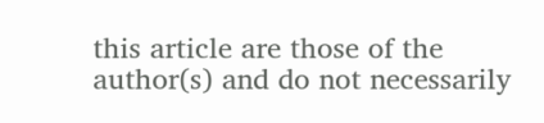this article are those of the author(s) and do not necessarily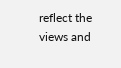reflect the views and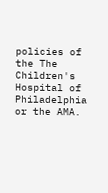policies of the The Children's Hospital of Philadelphia or the AMA.